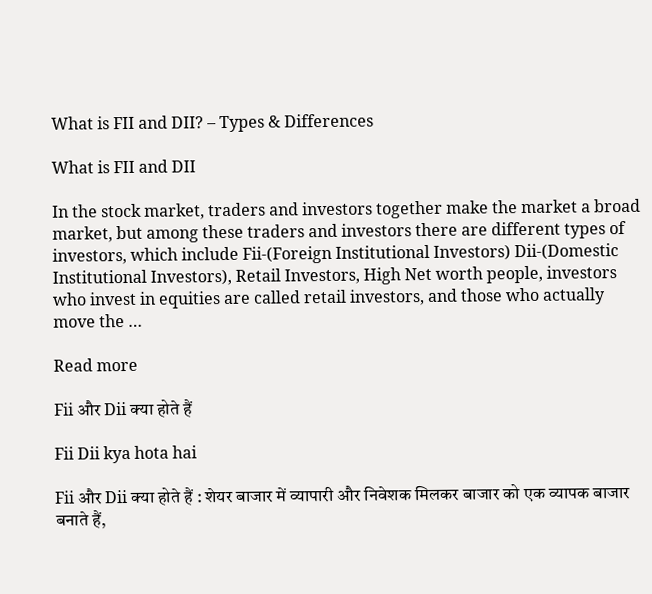What is FII and DII? – Types & Differences

What is FII and DII

In the stock market, traders and investors together make the market a broad market, but among these traders and investors there are different types of investors, which include Fii-(Foreign Institutional Investors) Dii-(Domestic Institutional Investors), Retail Investors, High Net worth people, investors who invest in equities are called retail investors, and those who actually move the …

Read more

Fii और Dii क्या होते हैं

Fii Dii kya hota hai

Fii और Dii क्या होते हैं : शेयर बाजार में व्यापारी और निवेशक मिलकर बाजार को एक व्यापक बाजार बनाते हैं,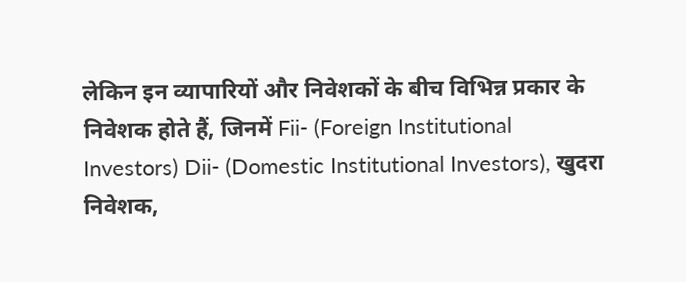लेकिन इन व्यापारियों और निवेशकों के बीच विभिन्न प्रकार के निवेशक होते हैं, जिनमें Fii- (Foreign Institutional Investors) Dii- (Domestic Institutional Investors), खुदरा निवेशक,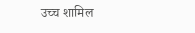उच्च शामिल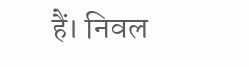हैं। निवल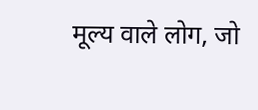मूल्य वाले लोग, जो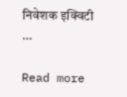निवेशक इक्विटी …

Read more